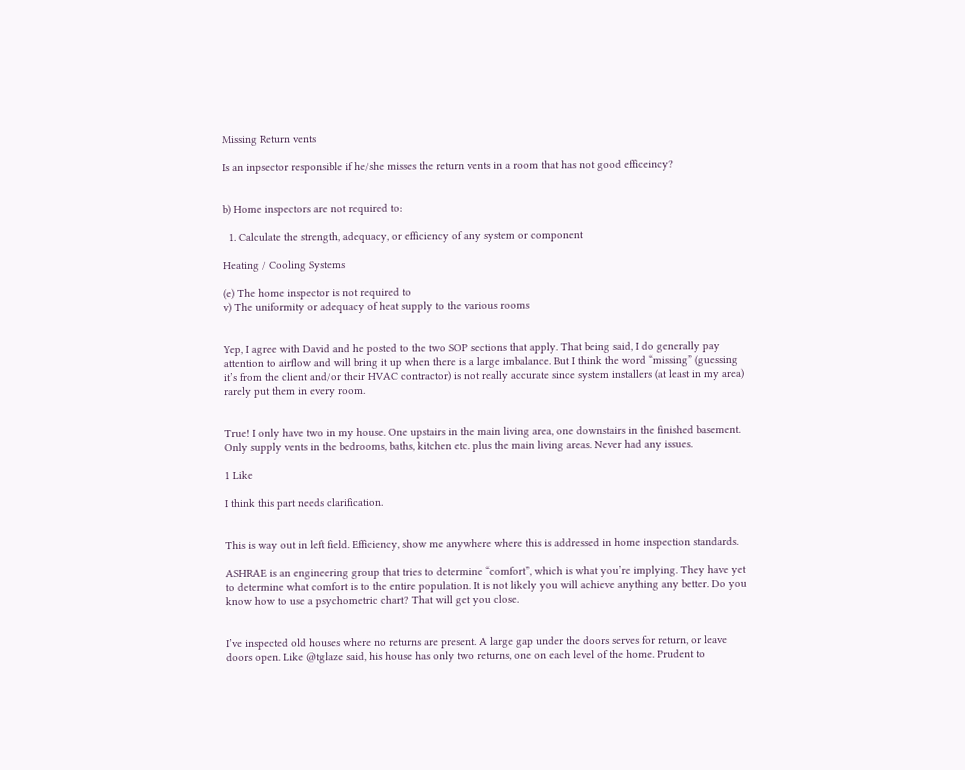Missing Return vents

Is an inpsector responsible if he/she misses the return vents in a room that has not good efficeincy?


b) Home inspectors are not required to:

  1. Calculate the strength, adequacy, or efficiency of any system or component

Heating / Cooling Systems

(e) The home inspector is not required to
v) The uniformity or adequacy of heat supply to the various rooms


Yep, I agree with David and he posted to the two SOP sections that apply. That being said, I do generally pay attention to airflow and will bring it up when there is a large imbalance. But I think the word “missing” (guessing it’s from the client and/or their HVAC contractor) is not really accurate since system installers (at least in my area) rarely put them in every room.


True! I only have two in my house. One upstairs in the main living area, one downstairs in the finished basement. Only supply vents in the bedrooms, baths, kitchen etc. plus the main living areas. Never had any issues.

1 Like

I think this part needs clarification.


This is way out in left field. Efficiency, show me anywhere where this is addressed in home inspection standards.

ASHRAE is an engineering group that tries to determine “comfort”, which is what you’re implying. They have yet to determine what comfort is to the entire population. It is not likely you will achieve anything any better. Do you know how to use a psychometric chart? That will get you close.


I’ve inspected old houses where no returns are present. A large gap under the doors serves for return, or leave doors open. Like @tglaze said, his house has only two returns, one on each level of the home. Prudent to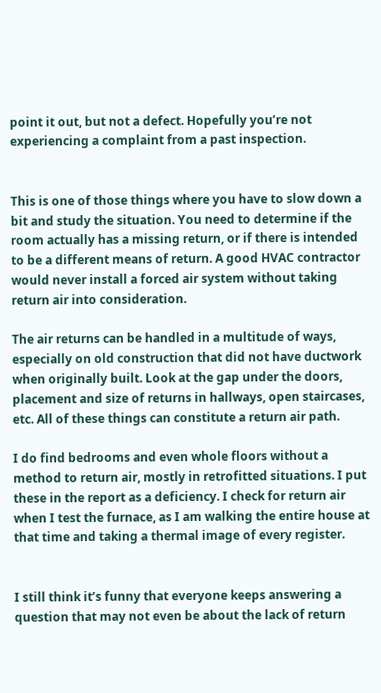point it out, but not a defect. Hopefully you’re not experiencing a complaint from a past inspection.


This is one of those things where you have to slow down a bit and study the situation. You need to determine if the room actually has a missing return, or if there is intended to be a different means of return. A good HVAC contractor would never install a forced air system without taking return air into consideration.

The air returns can be handled in a multitude of ways, especially on old construction that did not have ductwork when originally built. Look at the gap under the doors, placement and size of returns in hallways, open staircases, etc. All of these things can constitute a return air path.

I do find bedrooms and even whole floors without a method to return air, mostly in retrofitted situations. I put these in the report as a deficiency. I check for return air when I test the furnace, as I am walking the entire house at that time and taking a thermal image of every register.


I still think it’s funny that everyone keeps answering a question that may not even be about the lack of return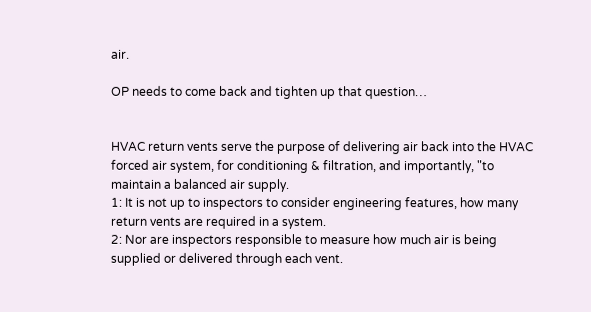air.

OP needs to come back and tighten up that question…


HVAC return vents serve the purpose of delivering air back into the HVAC forced air system, for conditioning & filtration, and importantly, "to maintain a balanced air supply.
1: It is not up to inspectors to consider engineering features, how many return vents are required in a system.
2: Nor are inspectors responsible to measure how much air is being supplied or delivered through each vent.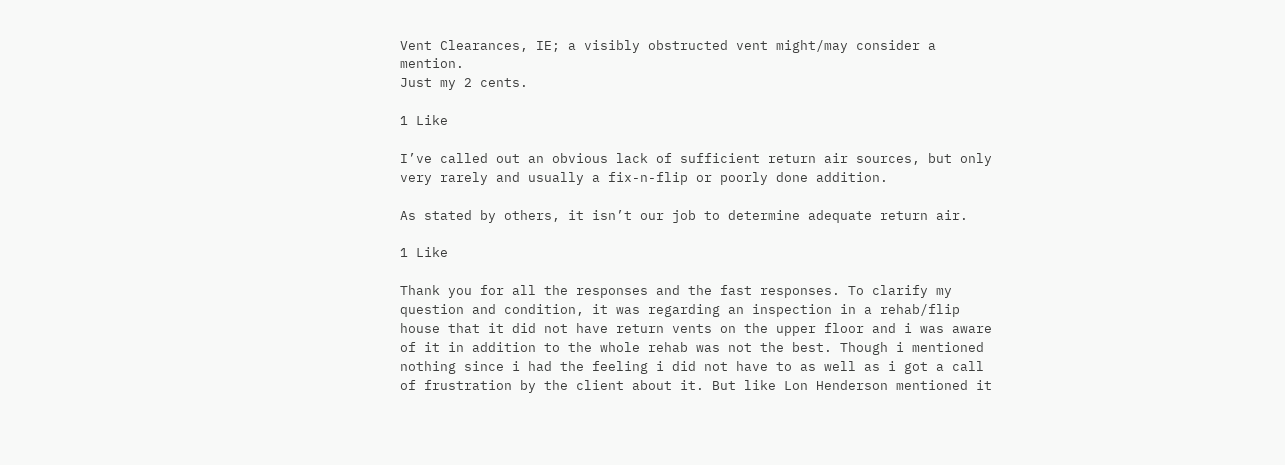Vent Clearances, IE; a visibly obstructed vent might/may consider a mention.
Just my 2 cents.

1 Like

I’ve called out an obvious lack of sufficient return air sources, but only very rarely and usually a fix-n-flip or poorly done addition.

As stated by others, it isn’t our job to determine adequate return air.

1 Like

Thank you for all the responses and the fast responses. To clarify my question and condition, it was regarding an inspection in a rehab/flip house that it did not have return vents on the upper floor and i was aware of it in addition to the whole rehab was not the best. Though i mentioned nothing since i had the feeling i did not have to as well as i got a call of frustration by the client about it. But like Lon Henderson mentioned it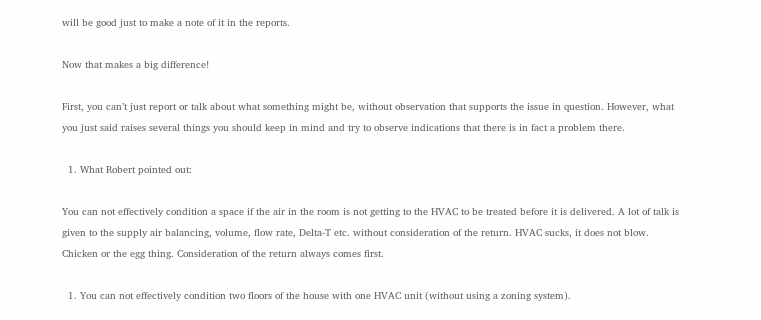will be good just to make a note of it in the reports.

Now that makes a big difference!

First, you can’t just report or talk about what something might be, without observation that supports the issue in question. However, what you just said raises several things you should keep in mind and try to observe indications that there is in fact a problem there.

  1. What Robert pointed out:

You can not effectively condition a space if the air in the room is not getting to the HVAC to be treated before it is delivered. A lot of talk is given to the supply air balancing, volume, flow rate, Delta-T etc. without consideration of the return. HVAC sucks, it does not blow. Chicken or the egg thing. Consideration of the return always comes first.

  1. You can not effectively condition two floors of the house with one HVAC unit (without using a zoning system).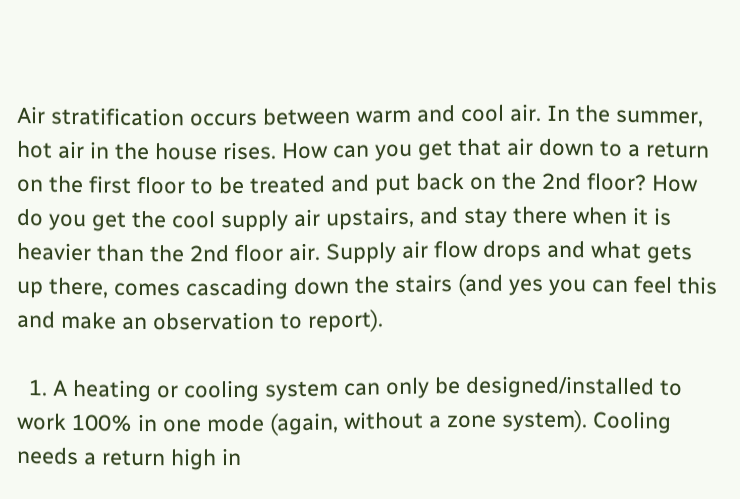Air stratification occurs between warm and cool air. In the summer, hot air in the house rises. How can you get that air down to a return on the first floor to be treated and put back on the 2nd floor? How do you get the cool supply air upstairs, and stay there when it is heavier than the 2nd floor air. Supply air flow drops and what gets up there, comes cascading down the stairs (and yes you can feel this and make an observation to report).

  1. A heating or cooling system can only be designed/installed to work 100% in one mode (again, without a zone system). Cooling needs a return high in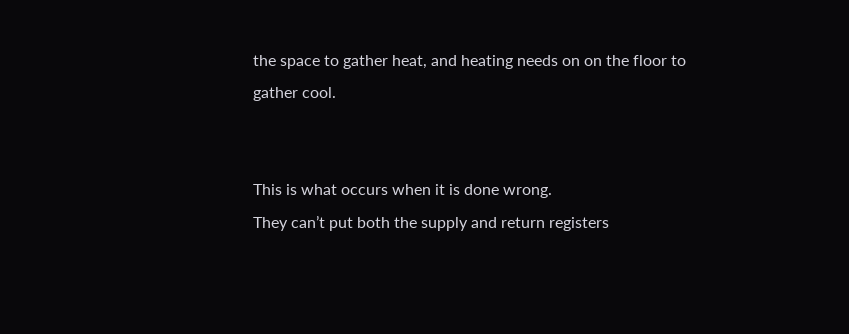the space to gather heat, and heating needs on on the floor to gather cool.


This is what occurs when it is done wrong.
They can’t put both the supply and return registers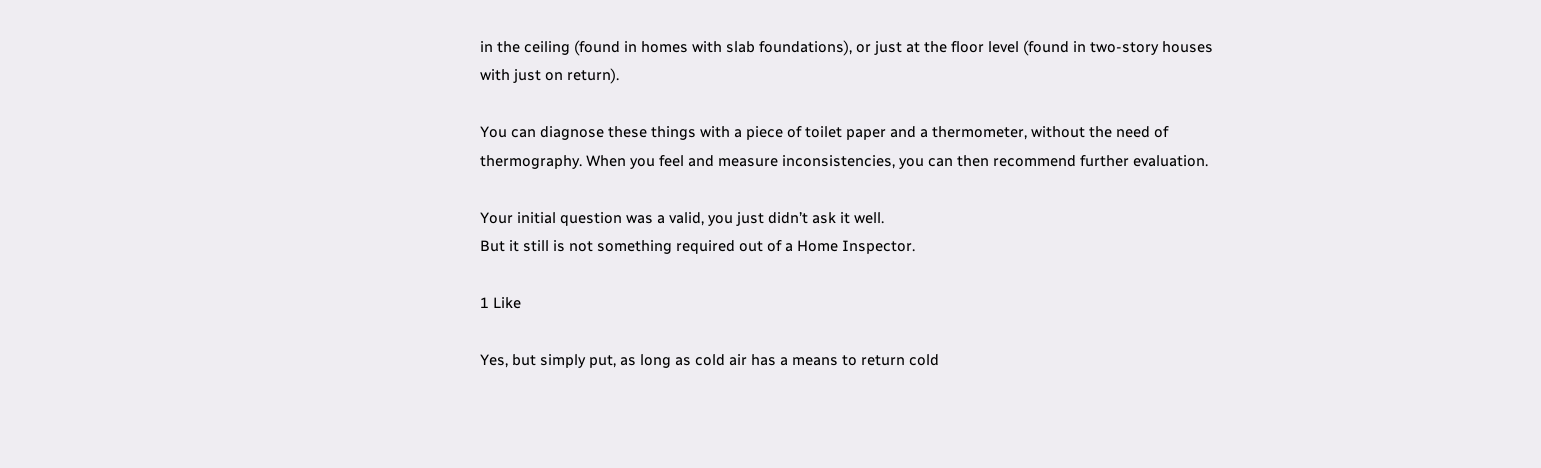in the ceiling (found in homes with slab foundations), or just at the floor level (found in two-story houses with just on return).

You can diagnose these things with a piece of toilet paper and a thermometer, without the need of thermography. When you feel and measure inconsistencies, you can then recommend further evaluation.

Your initial question was a valid, you just didn’t ask it well.
But it still is not something required out of a Home Inspector.

1 Like

Yes, but simply put, as long as cold air has a means to return cold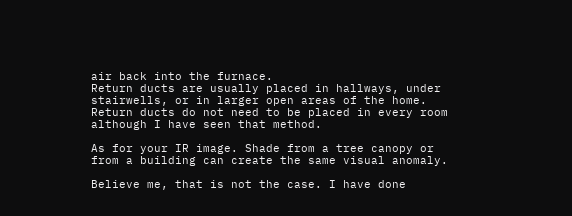air back into the furnace.
Return ducts are usually placed in hallways, under stairwells, or in larger open areas of the home. Return ducts do not need to be placed in every room although I have seen that method.

As for your IR image. Shade from a tree canopy or from a building can create the same visual anomaly.

Believe me, that is not the case. I have done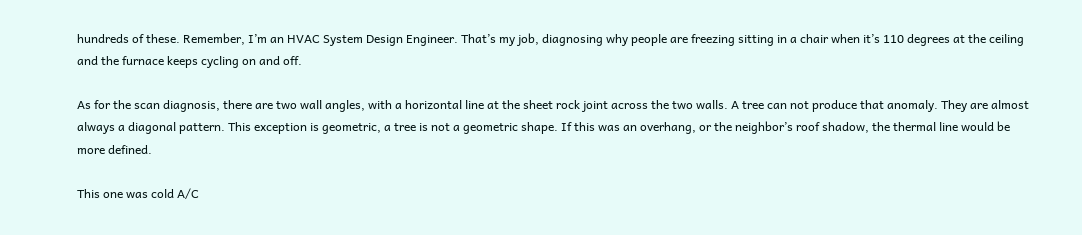hundreds of these. Remember, I’m an HVAC System Design Engineer. That’s my job, diagnosing why people are freezing sitting in a chair when it’s 110 degrees at the ceiling and the furnace keeps cycling on and off.

As for the scan diagnosis, there are two wall angles, with a horizontal line at the sheet rock joint across the two walls. A tree can not produce that anomaly. They are almost always a diagonal pattern. This exception is geometric, a tree is not a geometric shape. If this was an overhang, or the neighbor’s roof shadow, the thermal line would be more defined.

This one was cold A/C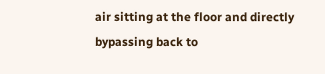air sitting at the floor and directly bypassing back to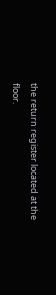the return register located at the floor.